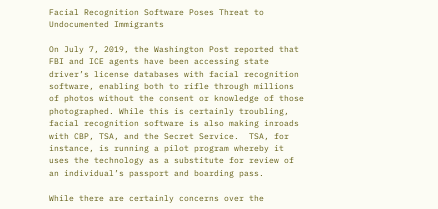Facial Recognition Software Poses Threat to Undocumented Immigrants

On July 7, 2019, the Washington Post reported that FBI and ICE agents have been accessing state driver’s license databases with facial recognition software, enabling both to rifle through millions of photos without the consent or knowledge of those photographed. While this is certainly troubling, facial recognition software is also making inroads with CBP, TSA, and the Secret Service.  TSA, for instance, is running a pilot program whereby it uses the technology as a substitute for review of an individual’s passport and boarding pass.

While there are certainly concerns over the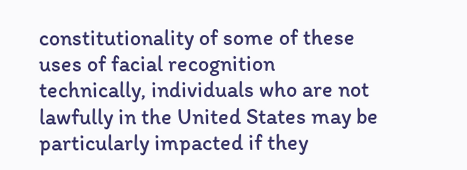constitutionality of some of these uses of facial recognition technically, individuals who are not lawfully in the United States may be particularly impacted if they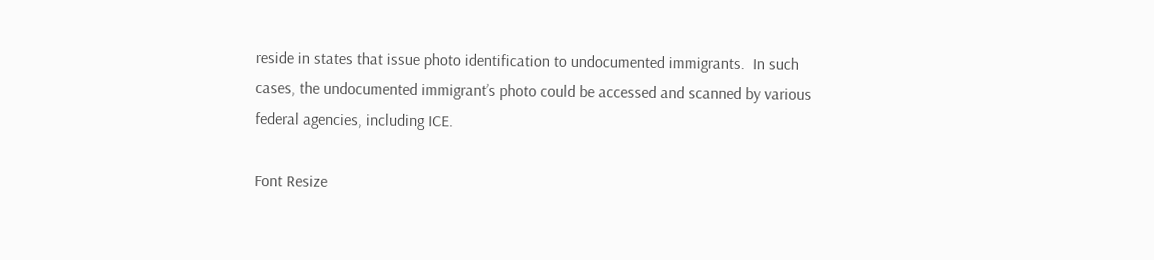reside in states that issue photo identification to undocumented immigrants.  In such cases, the undocumented immigrant’s photo could be accessed and scanned by various federal agencies, including ICE.

Font Resize